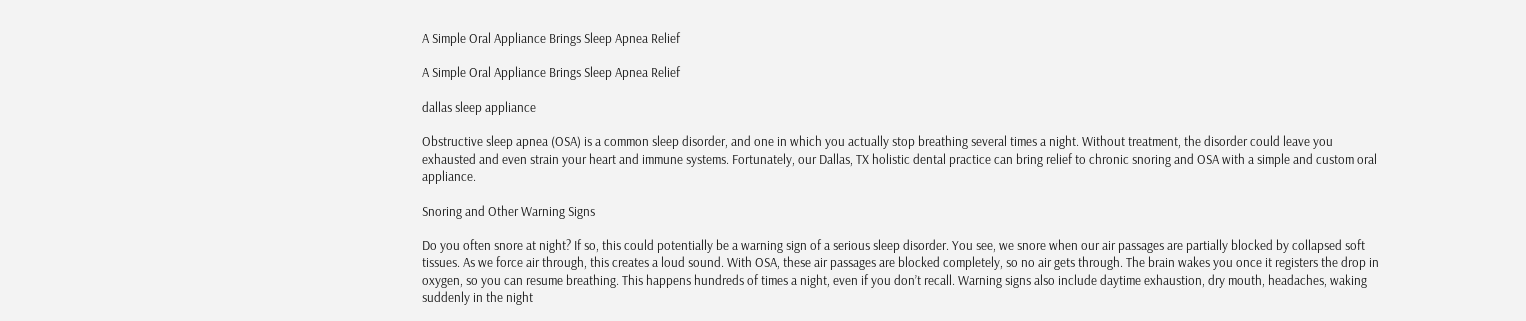A Simple Oral Appliance Brings Sleep Apnea Relief

A Simple Oral Appliance Brings Sleep Apnea Relief

dallas sleep appliance

Obstructive sleep apnea (OSA) is a common sleep disorder, and one in which you actually stop breathing several times a night. Without treatment, the disorder could leave you exhausted and even strain your heart and immune systems. Fortunately, our Dallas, TX holistic dental practice can bring relief to chronic snoring and OSA with a simple and custom oral appliance.

Snoring and Other Warning Signs

Do you often snore at night? If so, this could potentially be a warning sign of a serious sleep disorder. You see, we snore when our air passages are partially blocked by collapsed soft tissues. As we force air through, this creates a loud sound. With OSA, these air passages are blocked completely, so no air gets through. The brain wakes you once it registers the drop in oxygen, so you can resume breathing. This happens hundreds of times a night, even if you don’t recall. Warning signs also include daytime exhaustion, dry mouth, headaches, waking suddenly in the night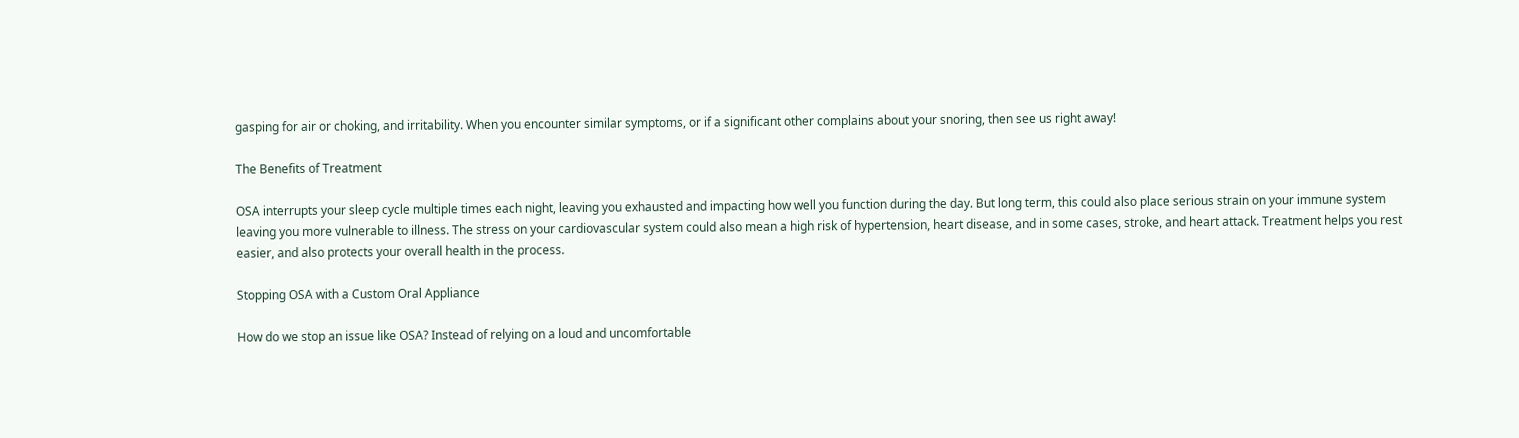gasping for air or choking, and irritability. When you encounter similar symptoms, or if a significant other complains about your snoring, then see us right away!

The Benefits of Treatment

OSA interrupts your sleep cycle multiple times each night, leaving you exhausted and impacting how well you function during the day. But long term, this could also place serious strain on your immune system leaving you more vulnerable to illness. The stress on your cardiovascular system could also mean a high risk of hypertension, heart disease, and in some cases, stroke, and heart attack. Treatment helps you rest easier, and also protects your overall health in the process.

Stopping OSA with a Custom Oral Appliance

How do we stop an issue like OSA? Instead of relying on a loud and uncomfortable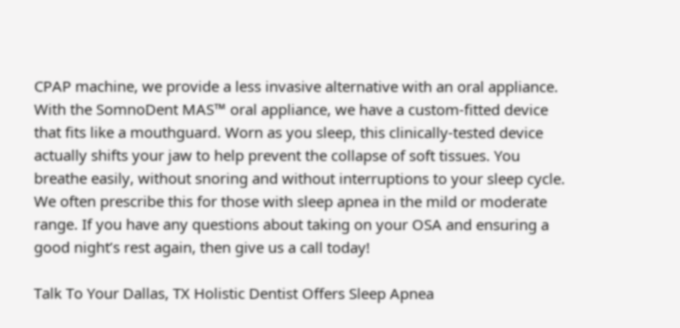CPAP machine, we provide a less invasive alternative with an oral appliance. With the SomnoDent MAS™ oral appliance, we have a custom-fitted device that fits like a mouthguard. Worn as you sleep, this clinically-tested device actually shifts your jaw to help prevent the collapse of soft tissues. You breathe easily, without snoring and without interruptions to your sleep cycle. We often prescribe this for those with sleep apnea in the mild or moderate range. If you have any questions about taking on your OSA and ensuring a good night’s rest again, then give us a call today!

Talk To Your Dallas, TX Holistic Dentist Offers Sleep Apnea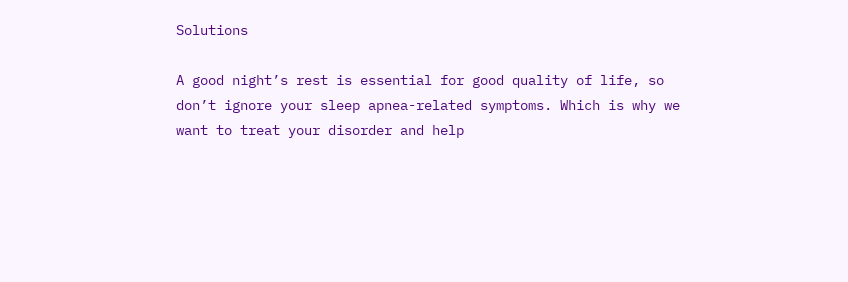Solutions

A good night’s rest is essential for good quality of life, so don’t ignore your sleep apnea-related symptoms. Which is why we want to treat your disorder and help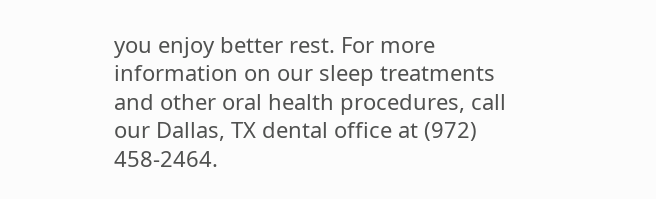you enjoy better rest. For more information on our sleep treatments and other oral health procedures, call our Dallas, TX dental office at (972) 458-2464.